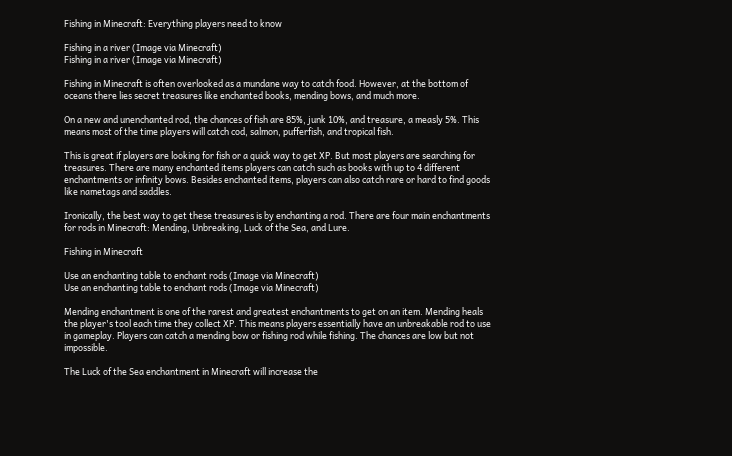Fishing in Minecraft: Everything players need to know

Fishing in a river (Image via Minecraft)
Fishing in a river (Image via Minecraft)

Fishing in Minecraft is often overlooked as a mundane way to catch food. However, at the bottom of oceans there lies secret treasures like enchanted books, mending bows, and much more.

On a new and unenchanted rod, the chances of fish are 85%, junk 10%, and treasure, a measly 5%. This means most of the time players will catch cod, salmon, pufferfish, and tropical fish.

This is great if players are looking for fish or a quick way to get XP. But most players are searching for treasures. There are many enchanted items players can catch such as books with up to 4 different enchantments or infinity bows. Besides enchanted items, players can also catch rare or hard to find goods like nametags and saddles.

Ironically, the best way to get these treasures is by enchanting a rod. There are four main enchantments for rods in Minecraft: Mending, Unbreaking, Luck of the Sea, and Lure.

Fishing in Minecraft

Use an enchanting table to enchant rods (Image via Minecraft)
Use an enchanting table to enchant rods (Image via Minecraft)

Mending enchantment is one of the rarest and greatest enchantments to get on an item. Mending heals the player's tool each time they collect XP. This means players essentially have an unbreakable rod to use in gameplay. Players can catch a mending bow or fishing rod while fishing. The chances are low but not impossible.

The Luck of the Sea enchantment in Minecraft will increase the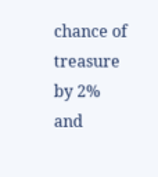chance of treasure by 2% and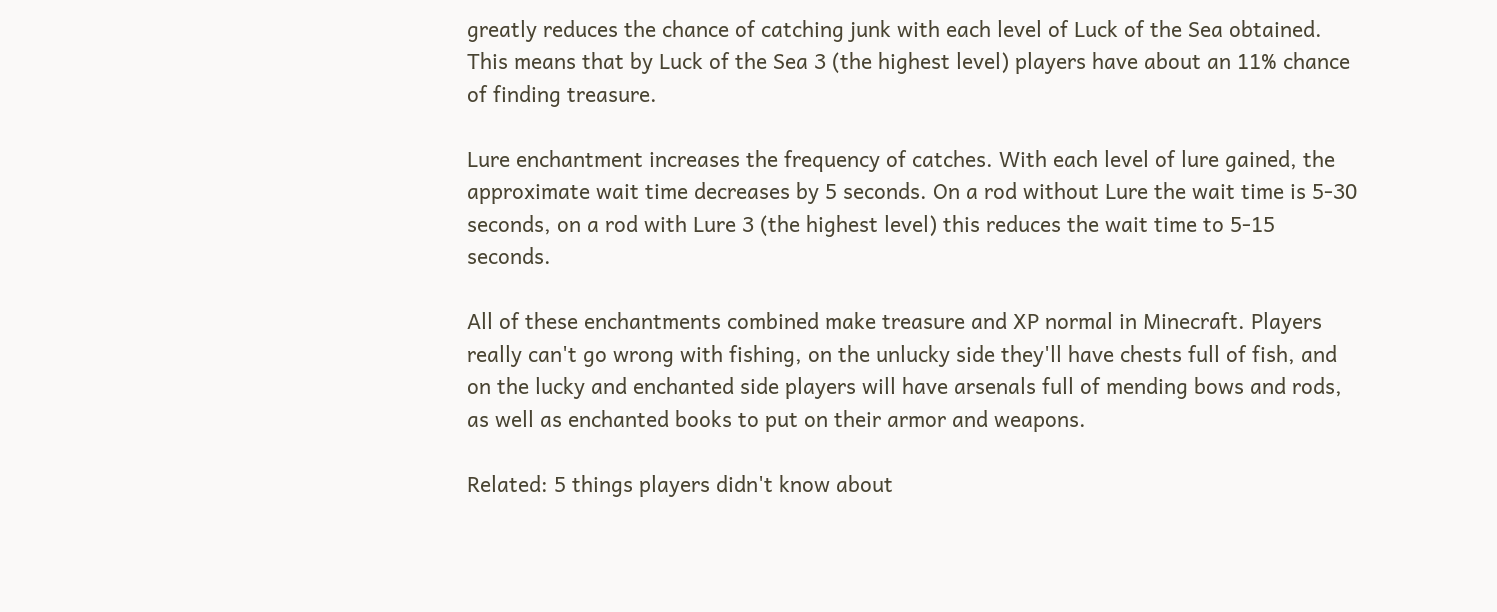greatly reduces the chance of catching junk with each level of Luck of the Sea obtained. This means that by Luck of the Sea 3 (the highest level) players have about an 11% chance of finding treasure.

Lure enchantment increases the frequency of catches. With each level of lure gained, the approximate wait time decreases by 5 seconds. On a rod without Lure the wait time is 5-30 seconds, on a rod with Lure 3 (the highest level) this reduces the wait time to 5-15 seconds.

All of these enchantments combined make treasure and XP normal in Minecraft. Players really can't go wrong with fishing, on the unlucky side they'll have chests full of fish, and on the lucky and enchanted side players will have arsenals full of mending bows and rods, as well as enchanted books to put on their armor and weapons.

Related: 5 things players didn't know about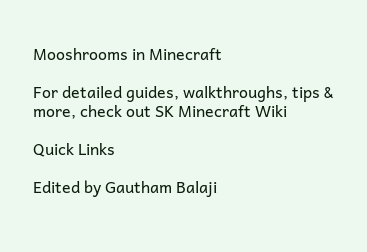Mooshrooms in Minecraft

For detailed guides, walkthroughs, tips & more, check out SK Minecraft Wiki

Quick Links

Edited by Gautham Balaji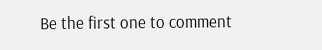Be the first one to comment